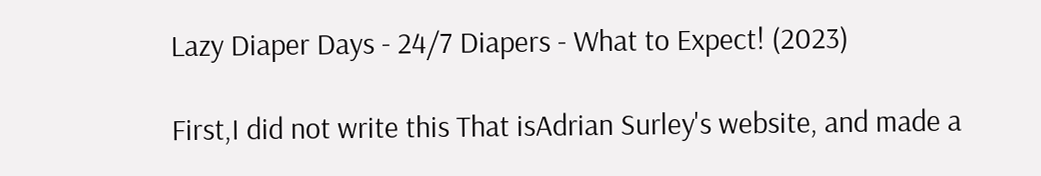Lazy Diaper Days - 24/7 Diapers - What to Expect! (2023)

First,I did not write this That isAdrian Surley's website, and made a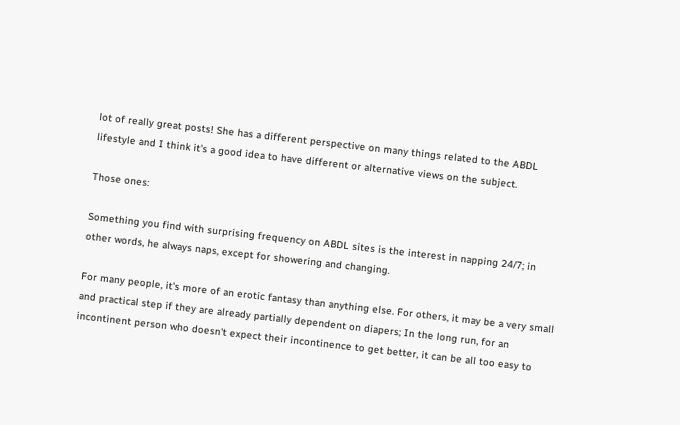lot of really great posts! She has a different perspective on many things related to the ABDL lifestyle and I think it's a good idea to have different or alternative views on the subject.

Those ones:

Something you find with surprising frequency on ABDL sites is the interest in napping 24/7; in other words, he always naps, except for showering and changing.

For many people, it's more of an erotic fantasy than anything else. For others, it may be a very small and practical step if they are already partially dependent on diapers; In the long run, for an incontinent person who doesn't expect their incontinence to get better, it can be all too easy to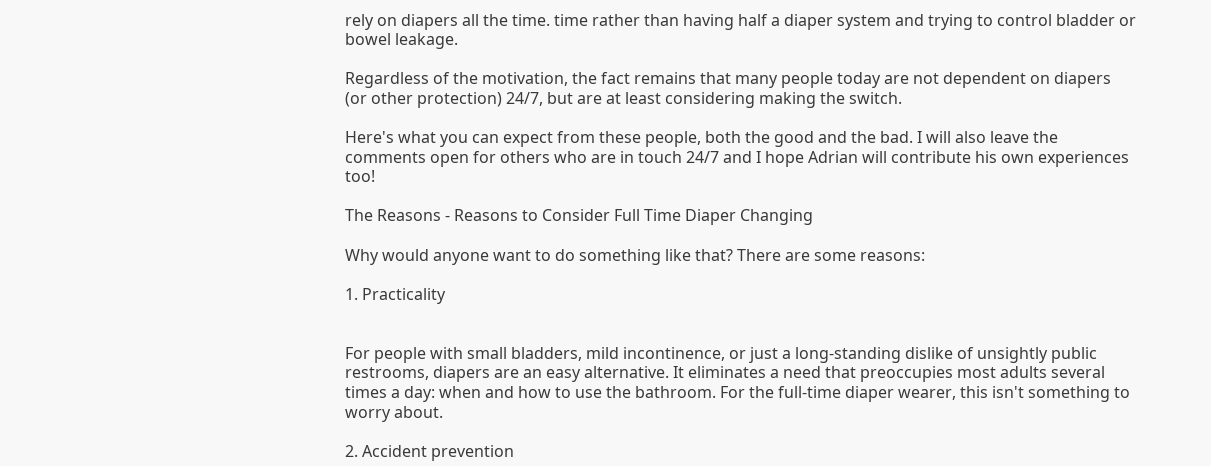rely on diapers all the time. time rather than having half a diaper system and trying to control bladder or bowel leakage.

Regardless of the motivation, the fact remains that many people today are not dependent on diapers (or other protection) 24/7, but are at least considering making the switch.

Here's what you can expect from these people, both the good and the bad. I will also leave the comments open for others who are in touch 24/7 and I hope Adrian will contribute his own experiences too!

The Reasons - Reasons to Consider Full Time Diaper Changing

Why would anyone want to do something like that? There are some reasons:

1. Practicality


For people with small bladders, mild incontinence, or just a long-standing dislike of unsightly public restrooms, diapers are an easy alternative. It eliminates a need that preoccupies most adults several times a day: when and how to use the bathroom. For the full-time diaper wearer, this isn't something to worry about.

2. Accident prevention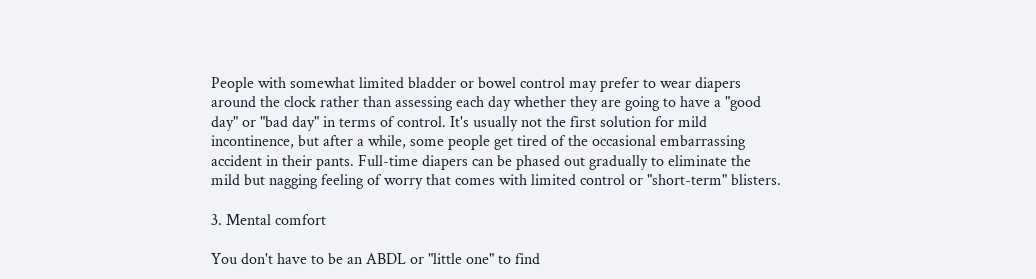People with somewhat limited bladder or bowel control may prefer to wear diapers around the clock rather than assessing each day whether they are going to have a "good day" or "bad day" in terms of control. It's usually not the first solution for mild incontinence, but after a while, some people get tired of the occasional embarrassing accident in their pants. Full-time diapers can be phased out gradually to eliminate the mild but nagging feeling of worry that comes with limited control or "short-term" blisters.

3. Mental comfort

You don't have to be an ABDL or "little one" to find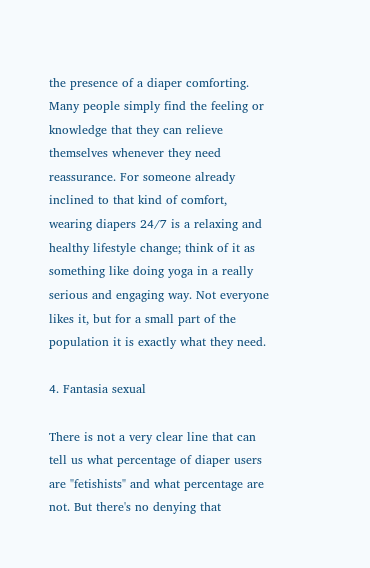the presence of a diaper comforting. Many people simply find the feeling or knowledge that they can relieve themselves whenever they need reassurance. For someone already inclined to that kind of comfort, wearing diapers 24/7 is a relaxing and healthy lifestyle change; think of it as something like doing yoga in a really serious and engaging way. Not everyone likes it, but for a small part of the population it is exactly what they need.

4. Fantasia sexual

There is not a very clear line that can tell us what percentage of diaper users are "fetishists" and what percentage are not. But there's no denying that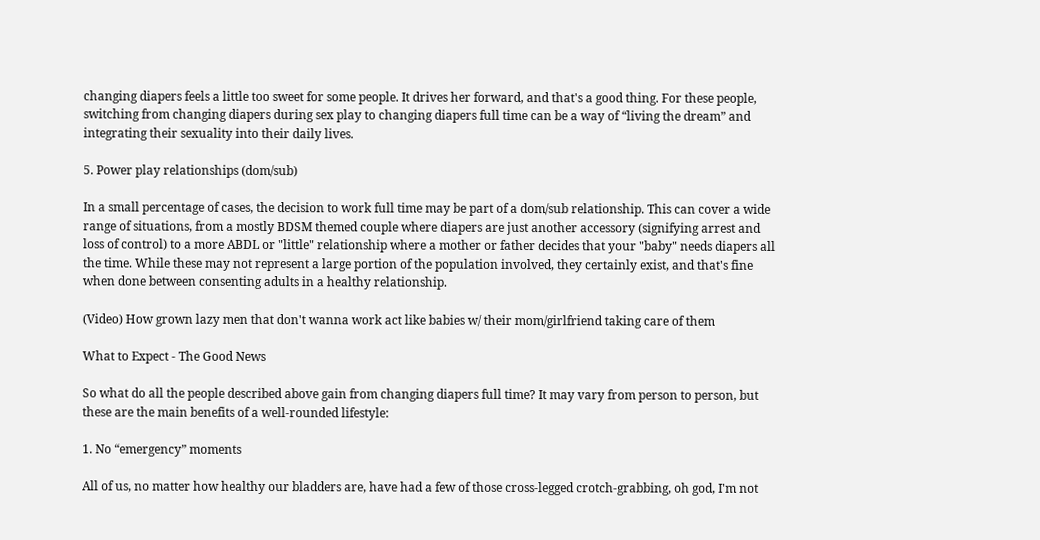changing diapers feels a little too sweet for some people. It drives her forward, and that's a good thing. For these people, switching from changing diapers during sex play to changing diapers full time can be a way of “living the dream” and integrating their sexuality into their daily lives.

5. Power play relationships (dom/sub)

In a small percentage of cases, the decision to work full time may be part of a dom/sub relationship. This can cover a wide range of situations, from a mostly BDSM themed couple where diapers are just another accessory (signifying arrest and loss of control) to a more ABDL or "little" relationship where a mother or father decides that your "baby" needs diapers all the time. While these may not represent a large portion of the population involved, they certainly exist, and that's fine when done between consenting adults in a healthy relationship.

(Video) How grown lazy men that don't wanna work act like babies w/ their mom/girlfriend taking care of them

What to Expect - The Good News

So what do all the people described above gain from changing diapers full time? It may vary from person to person, but these are the main benefits of a well-rounded lifestyle:

1. No “emergency” moments

All of us, no matter how healthy our bladders are, have had a few of those cross-legged crotch-grabbing, oh god, I'm not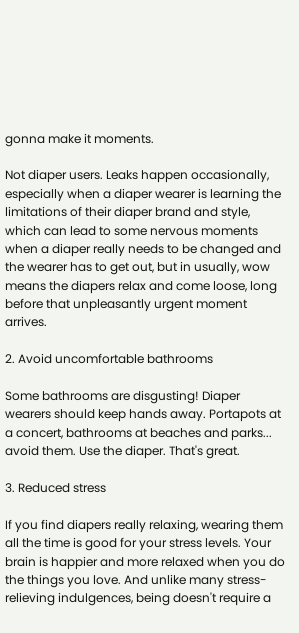gonna make it moments.

Not diaper users. Leaks happen occasionally, especially when a diaper wearer is learning the limitations of their diaper brand and style, which can lead to some nervous moments when a diaper really needs to be changed and the wearer has to get out, but in usually, wow means the diapers relax and come loose, long before that unpleasantly urgent moment arrives.

2. Avoid uncomfortable bathrooms

Some bathrooms are disgusting! Diaper wearers should keep hands away. Portapots at a concert, bathrooms at beaches and parks... avoid them. Use the diaper. That's great.

3. Reduced stress

If you find diapers really relaxing, wearing them all the time is good for your stress levels. Your brain is happier and more relaxed when you do the things you love. And unlike many stress-relieving indulgences, being doesn't require a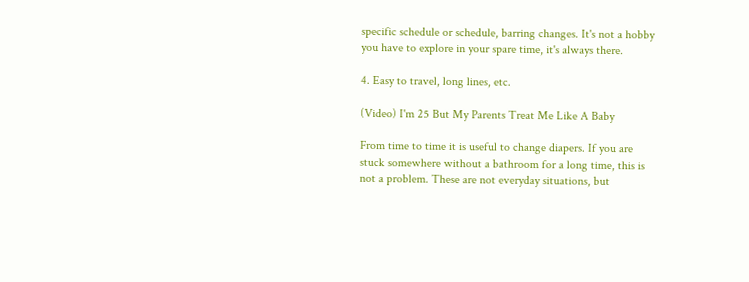specific schedule or schedule, barring changes. It's not a hobby you have to explore in your spare time, it's always there.

4. Easy to travel, long lines, etc.

(Video) I'm 25 But My Parents Treat Me Like A Baby

From time to time it is useful to change diapers. If you are stuck somewhere without a bathroom for a long time, this is not a problem. These are not everyday situations, but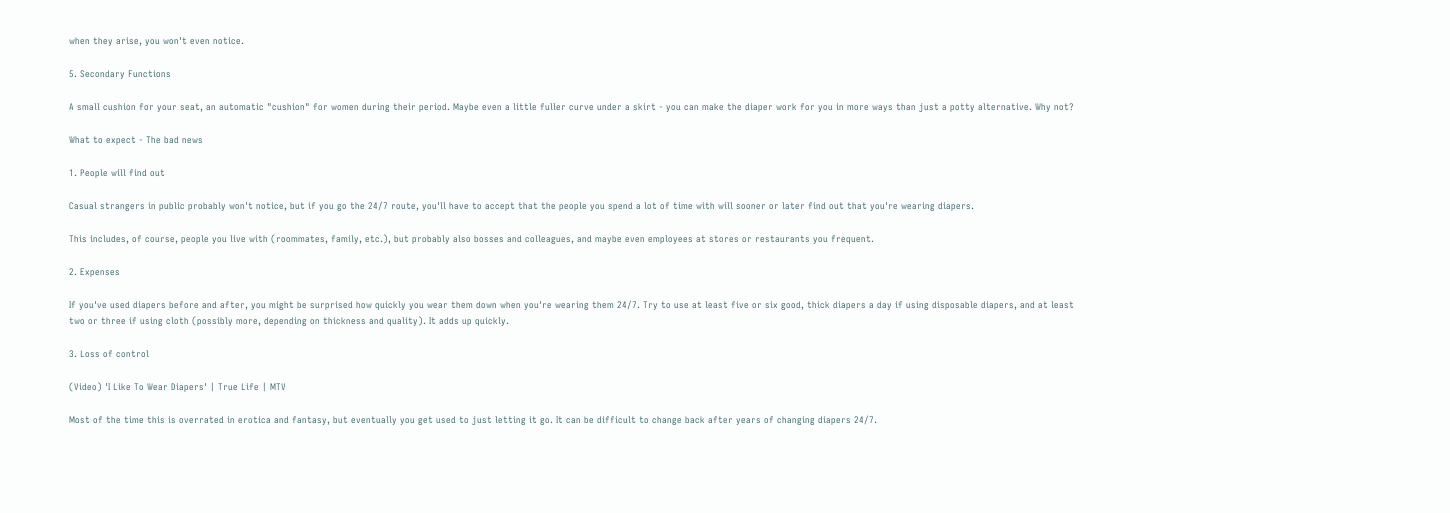when they arise, you won't even notice.

5. Secondary Functions

A small cushion for your seat, an automatic "cushion" for women during their period. Maybe even a little fuller curve under a skirt - you can make the diaper work for you in more ways than just a potty alternative. Why not?

What to expect - The bad news

1. People will find out

Casual strangers in public probably won't notice, but if you go the 24/7 route, you'll have to accept that the people you spend a lot of time with will sooner or later find out that you're wearing diapers.

This includes, of course, people you live with (roommates, family, etc.), but probably also bosses and colleagues, and maybe even employees at stores or restaurants you frequent.

2. Expenses

If you've used diapers before and after, you might be surprised how quickly you wear them down when you're wearing them 24/7. Try to use at least five or six good, thick diapers a day if using disposable diapers, and at least two or three if using cloth (possibly more, depending on thickness and quality). It adds up quickly.

3. Loss of control

(Video) 'I Like To Wear Diapers' | True Life | MTV

Most of the time this is overrated in erotica and fantasy, but eventually you get used to just letting it go. It can be difficult to change back after years of changing diapers 24/7.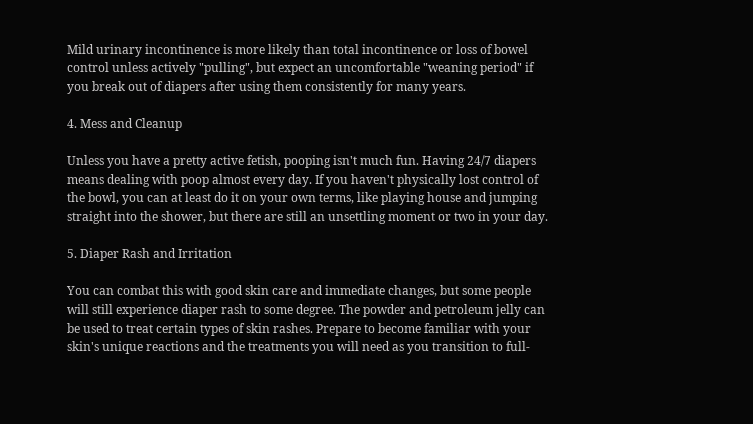Mild urinary incontinence is more likely than total incontinence or loss of bowel control unless actively "pulling", but expect an uncomfortable "weaning period" if you break out of diapers after using them consistently for many years.

4. Mess and Cleanup

Unless you have a pretty active fetish, pooping isn't much fun. Having 24/7 diapers means dealing with poop almost every day. If you haven't physically lost control of the bowl, you can at least do it on your own terms, like playing house and jumping straight into the shower, but there are still an unsettling moment or two in your day.

5. Diaper Rash and Irritation

You can combat this with good skin care and immediate changes, but some people will still experience diaper rash to some degree. The powder and petroleum jelly can be used to treat certain types of skin rashes. Prepare to become familiar with your skin's unique reactions and the treatments you will need as you transition to full-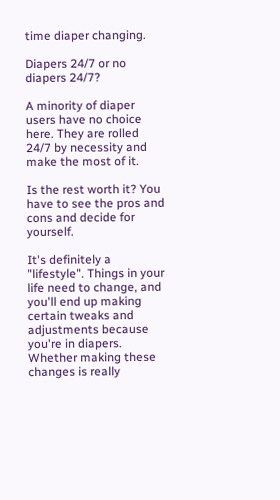time diaper changing.

Diapers 24/7 or no diapers 24/7?

A minority of diaper users have no choice here. They are rolled 24/7 by necessity and make the most of it.

Is the rest worth it? You have to see the pros and cons and decide for yourself.

It's definitely a "lifestyle". Things in your life need to change, and you'll end up making certain tweaks and adjustments because you're in diapers. Whether making these changes is really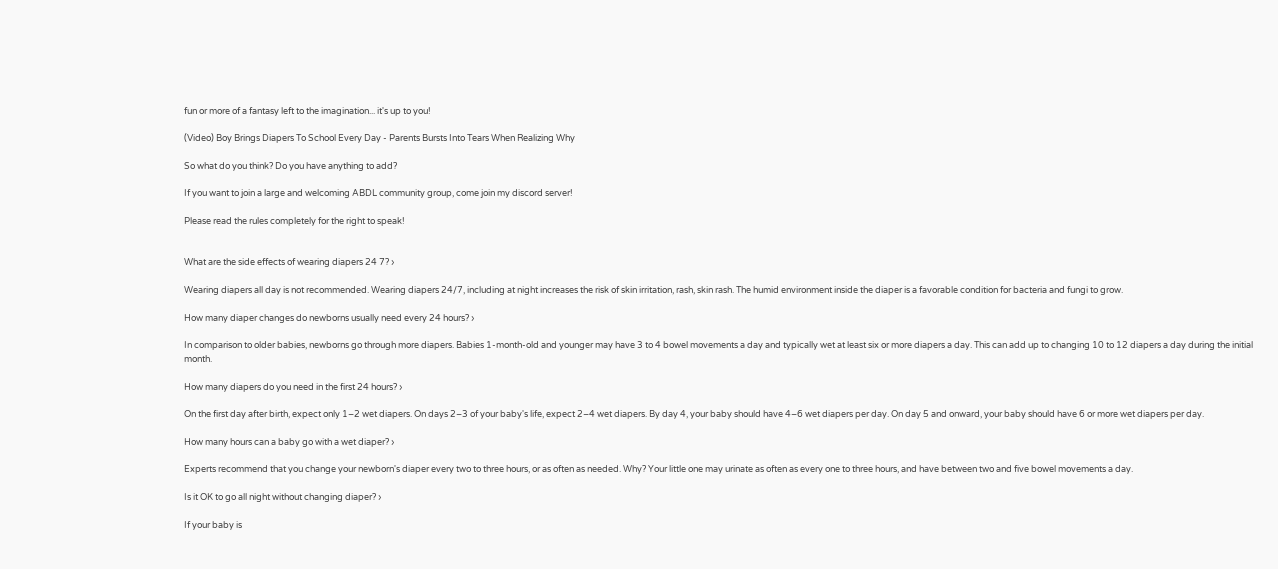fun or more of a fantasy left to the imagination... it's up to you!

(Video) Boy Brings Diapers To School Every Day - Parents Bursts Into Tears When Realizing Why

So what do you think? Do you have anything to add?

If you want to join a large and welcoming ABDL community group, come join my discord server!

Please read the rules completely for the right to speak!


What are the side effects of wearing diapers 24 7? ›

Wearing diapers all day is not recommended. Wearing diapers 24/7, including at night increases the risk of skin irritation, rash, skin rash. The humid environment inside the diaper is a favorable condition for bacteria and fungi to grow.

How many diaper changes do newborns usually need every 24 hours? ›

In comparison to older babies, newborns go through more diapers. Babies 1-month-old and younger may have 3 to 4 bowel movements a day and typically wet at least six or more diapers a day. This can add up to changing 10 to 12 diapers a day during the initial month.

How many diapers do you need in the first 24 hours? ›

On the first day after birth, expect only 1–2 wet diapers. On days 2–3 of your baby's life, expect 2–4 wet diapers. By day 4, your baby should have 4–6 wet diapers per day. On day 5 and onward, your baby should have 6 or more wet diapers per day.

How many hours can a baby go with a wet diaper? ›

Experts recommend that you change your newborn's diaper every two to three hours, or as often as needed. Why? Your little one may urinate as often as every one to three hours, and have between two and five bowel movements a day.

Is it OK to go all night without changing diaper? ›

If your baby is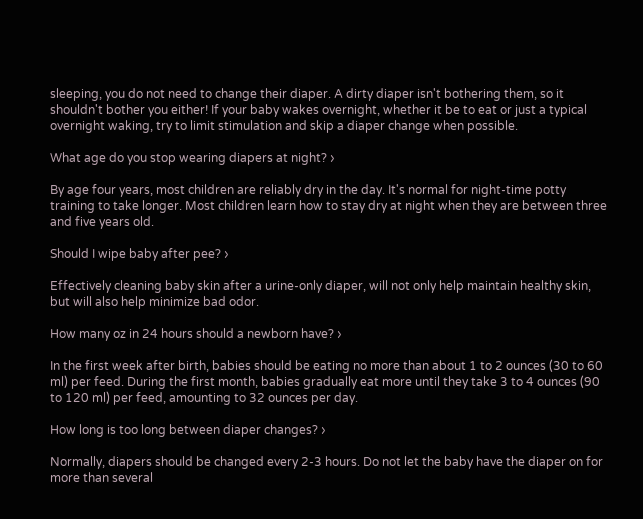sleeping, you do not need to change their diaper. A dirty diaper isn't bothering them, so it shouldn't bother you either! If your baby wakes overnight, whether it be to eat or just a typical overnight waking, try to limit stimulation and skip a diaper change when possible.

What age do you stop wearing diapers at night? ›

By age four years, most children are reliably dry in the day. It's normal for night-time potty training to take longer. Most children learn how to stay dry at night when they are between three and five years old.

Should I wipe baby after pee? ›

Effectively cleaning baby skin after a urine-only diaper, will not only help maintain healthy skin, but will also help minimize bad odor.

How many oz in 24 hours should a newborn have? ›

In the first week after birth, babies should be eating no more than about 1 to 2 ounces (30 to 60 ml) per feed. During the first month, babies gradually eat more until they take 3 to 4 ounces (90 to 120 ml) per feed, amounting to 32 ounces per day.

How long is too long between diaper changes? ›

Normally, diapers should be changed every 2-3 hours. Do not let the baby have the diaper on for more than several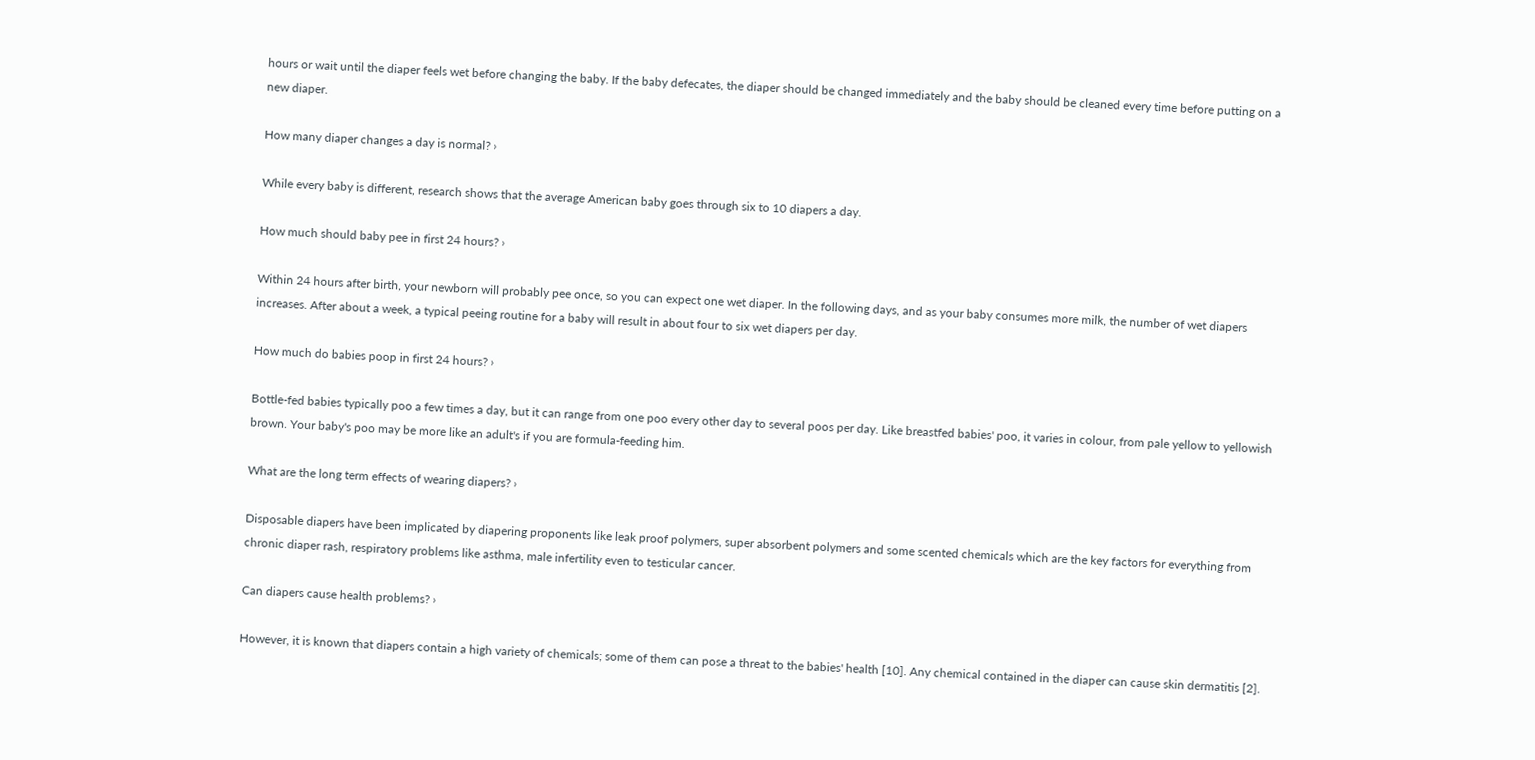hours or wait until the diaper feels wet before changing the baby. If the baby defecates, the diaper should be changed immediately and the baby should be cleaned every time before putting on a new diaper.

How many diaper changes a day is normal? ›

While every baby is different, research shows that the average American baby goes through six to 10 diapers a day.

How much should baby pee in first 24 hours? ›

Within 24 hours after birth, your newborn will probably pee once, so you can expect one wet diaper. In the following days, and as your baby consumes more milk, the number of wet diapers increases. After about a week, a typical peeing routine for a baby will result in about four to six wet diapers per day.

How much do babies poop in first 24 hours? ›

Bottle-fed babies typically poo a few times a day, but it can range from one poo every other day to several poos per day. Like breastfed babies' poo, it varies in colour, from pale yellow to yellowish brown. Your baby's poo may be more like an adult's if you are formula-feeding him.

What are the long term effects of wearing diapers? ›

Disposable diapers have been implicated by diapering proponents like leak proof polymers, super absorbent polymers and some scented chemicals which are the key factors for everything from chronic diaper rash, respiratory problems like asthma, male infertility even to testicular cancer.

Can diapers cause health problems? ›

However, it is known that diapers contain a high variety of chemicals; some of them can pose a threat to the babies' health [10]. Any chemical contained in the diaper can cause skin dermatitis [2].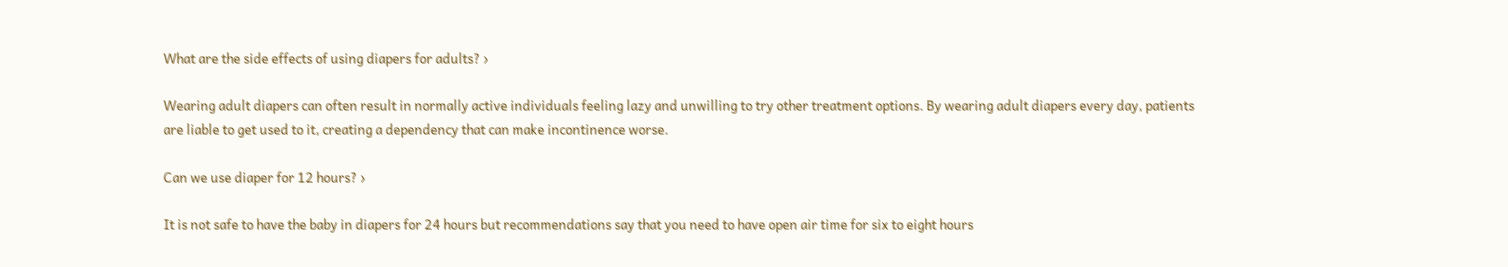What are the side effects of using diapers for adults? ›

Wearing adult diapers can often result in normally active individuals feeling lazy and unwilling to try other treatment options. By wearing adult diapers every day, patients are liable to get used to it, creating a dependency that can make incontinence worse.

Can we use diaper for 12 hours? ›

It is not safe to have the baby in diapers for 24 hours but recommendations say that you need to have open air time for six to eight hours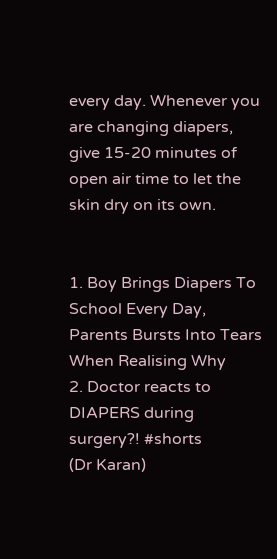every day. Whenever you are changing diapers, give 15-20 minutes of open air time to let the skin dry on its own.


1. Boy Brings Diapers To School Every Day, Parents Bursts Into Tears When Realising Why
2. Doctor reacts to DIAPERS during surgery?! #shorts
(Dr Karan)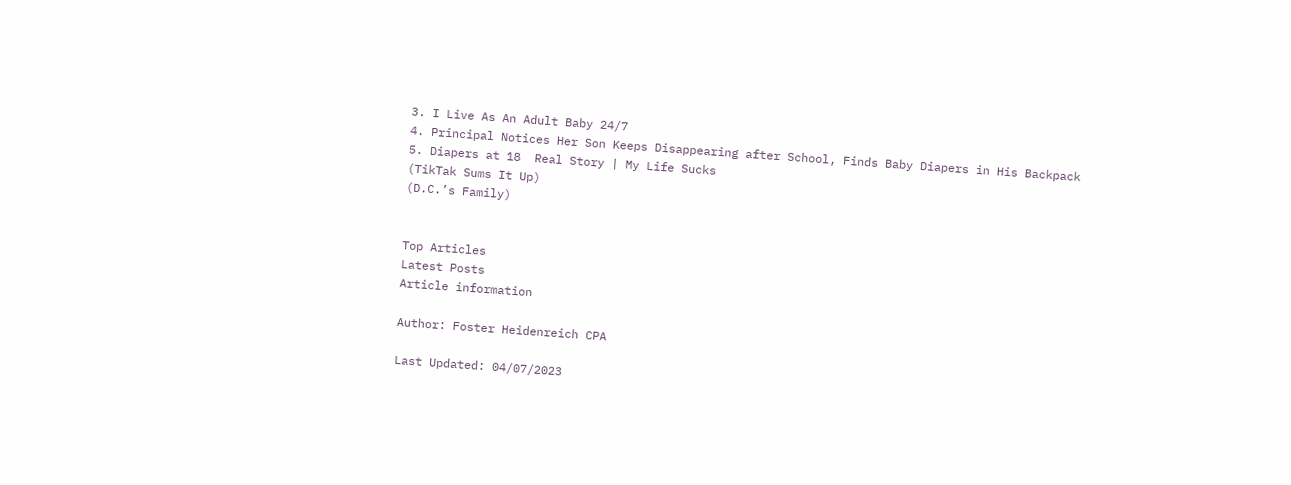3. I Live As An Adult Baby 24/7
4. Principal Notices Her Son Keeps Disappearing after School, Finds Baby Diapers in His Backpack
5. Diapers at 18  Real Story | My Life Sucks
(TikTak Sums It Up)
(D.C.’s Family)


Top Articles
Latest Posts
Article information

Author: Foster Heidenreich CPA

Last Updated: 04/07/2023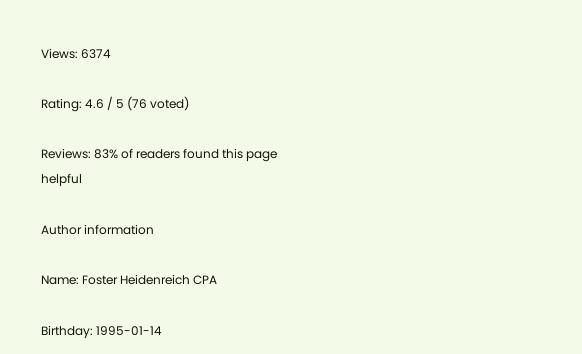Views: 6374

Rating: 4.6 / 5 (76 voted)

Reviews: 83% of readers found this page helpful

Author information

Name: Foster Heidenreich CPA

Birthday: 1995-01-14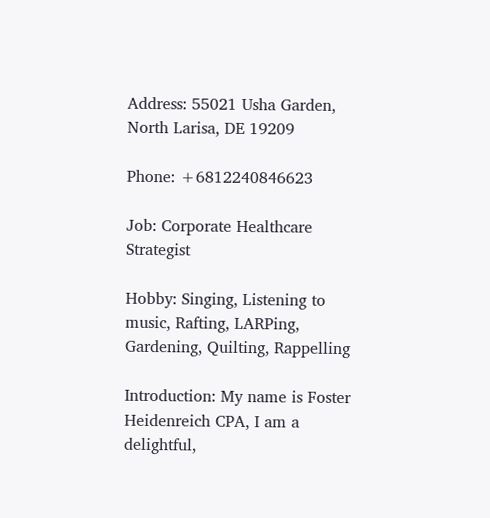Address: 55021 Usha Garden, North Larisa, DE 19209

Phone: +6812240846623

Job: Corporate Healthcare Strategist

Hobby: Singing, Listening to music, Rafting, LARPing, Gardening, Quilting, Rappelling

Introduction: My name is Foster Heidenreich CPA, I am a delightful,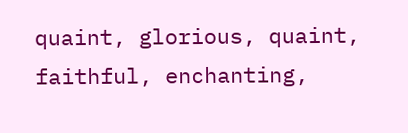quaint, glorious, quaint, faithful, enchanting,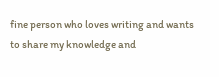fine person who loves writing and wants to share my knowledge and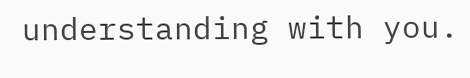understanding with you.